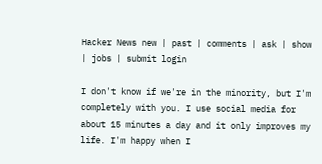Hacker News new | past | comments | ask | show | jobs | submit login

I don't know if we're in the minority, but I'm completely with you. I use social media for about 15 minutes a day and it only improves my life. I'm happy when I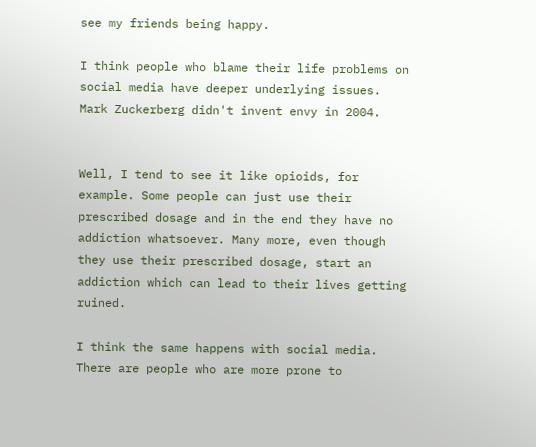see my friends being happy.

I think people who blame their life problems on social media have deeper underlying issues. Mark Zuckerberg didn't invent envy in 2004.


Well, I tend to see it like opioids, for example. Some people can just use their prescribed dosage and in the end they have no addiction whatsoever. Many more, even though they use their prescribed dosage, start an addiction which can lead to their lives getting ruined.

I think the same happens with social media. There are people who are more prone to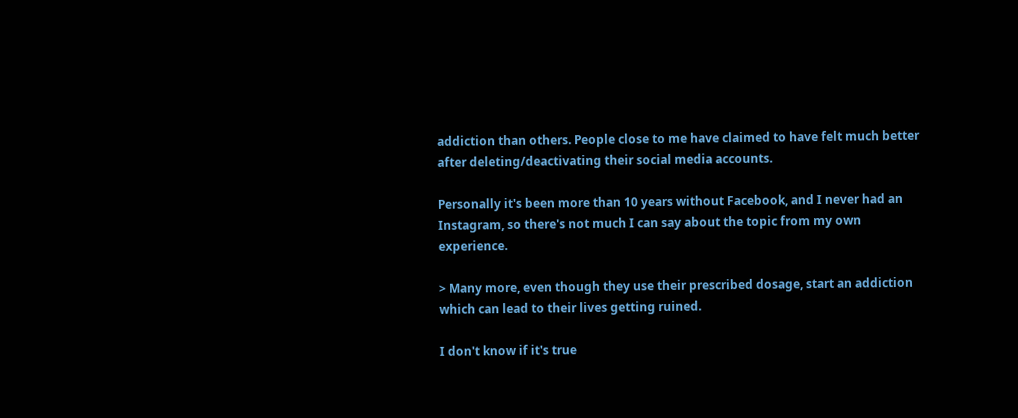addiction than others. People close to me have claimed to have felt much better after deleting/deactivating their social media accounts.

Personally it's been more than 10 years without Facebook, and I never had an Instagram, so there's not much I can say about the topic from my own experience.

> Many more, even though they use their prescribed dosage, start an addiction which can lead to their lives getting ruined.

I don't know if it's true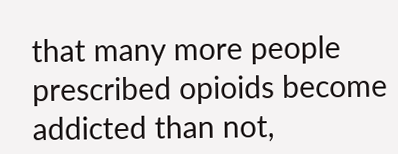that many more people prescribed opioids become addicted than not,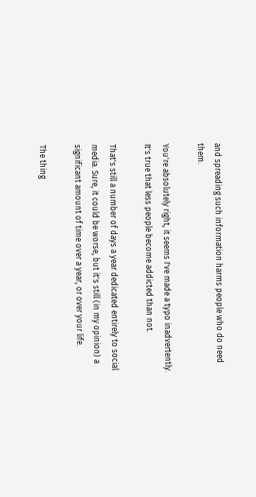and spreading such information harms people who do need them.

You're absolutely right, it seems I've made a typo inadvertently. It's true that less people become addicted than not.

That's still a number of days a year dedicated entirely to social media. Sure, it could be worse, but it's still (in my opinion) a significant amount of time over a year, or over your life.

The thing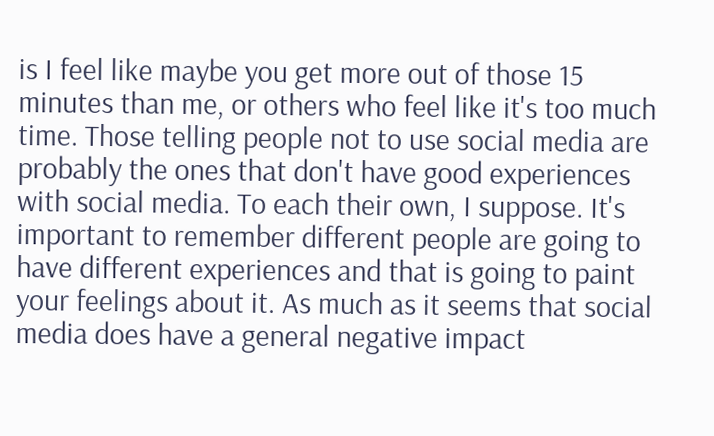is I feel like maybe you get more out of those 15 minutes than me, or others who feel like it's too much time. Those telling people not to use social media are probably the ones that don't have good experiences with social media. To each their own, I suppose. It's important to remember different people are going to have different experiences and that is going to paint your feelings about it. As much as it seems that social media does have a general negative impact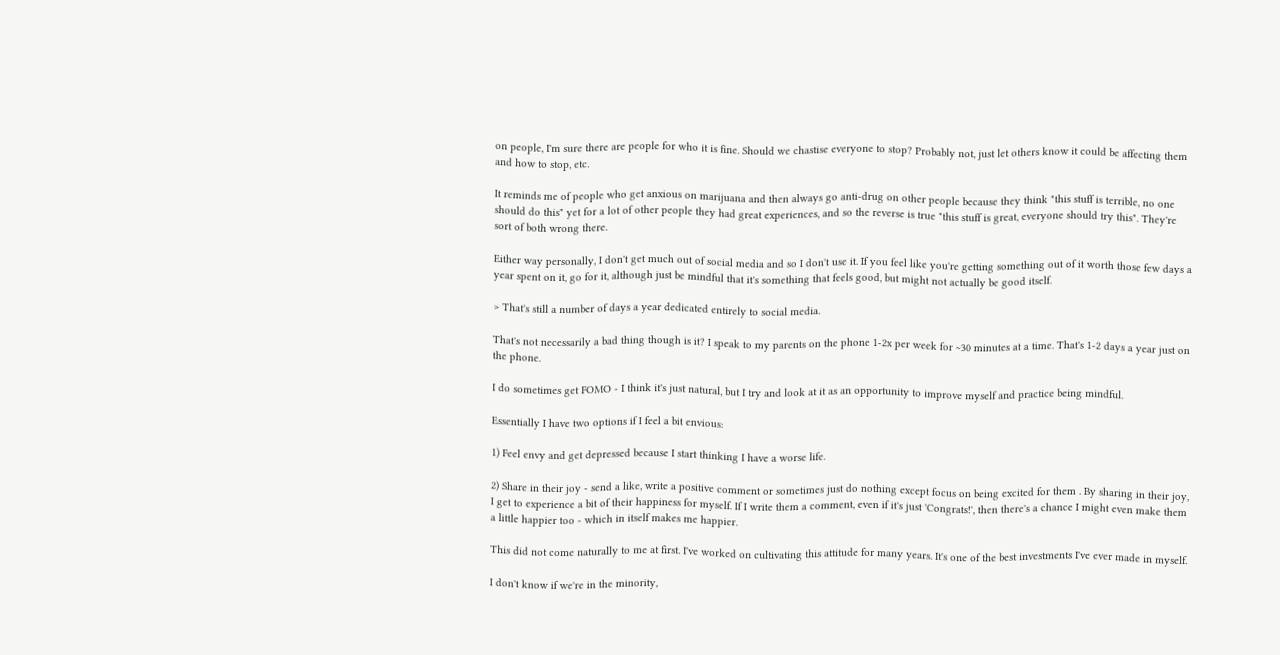on people, I'm sure there are people for who it is fine. Should we chastise everyone to stop? Probably not, just let others know it could be affecting them and how to stop, etc.

It reminds me of people who get anxious on marijuana and then always go anti-drug on other people because they think "this stuff is terrible, no one should do this" yet for a lot of other people they had great experiences, and so the reverse is true "this stuff is great, everyone should try this". They're sort of both wrong there.

Either way personally, I don't get much out of social media and so I don't use it. If you feel like you're getting something out of it worth those few days a year spent on it, go for it, although just be mindful that it's something that feels good, but might not actually be good itself.

> That's still a number of days a year dedicated entirely to social media.

That's not necessarily a bad thing though is it? I speak to my parents on the phone 1-2x per week for ~30 minutes at a time. That's 1-2 days a year just on the phone.

I do sometimes get FOMO - I think it's just natural, but I try and look at it as an opportunity to improve myself and practice being mindful.

Essentially I have two options if I feel a bit envious:

1) Feel envy and get depressed because I start thinking I have a worse life.

2) Share in their joy - send a like, write a positive comment or sometimes just do nothing except focus on being excited for them . By sharing in their joy, I get to experience a bit of their happiness for myself. If I write them a comment, even if it's just 'Congrats!', then there's a chance I might even make them a little happier too - which in itself makes me happier.

This did not come naturally to me at first. I've worked on cultivating this attitude for many years. It's one of the best investments I've ever made in myself.

I don't know if we're in the minority,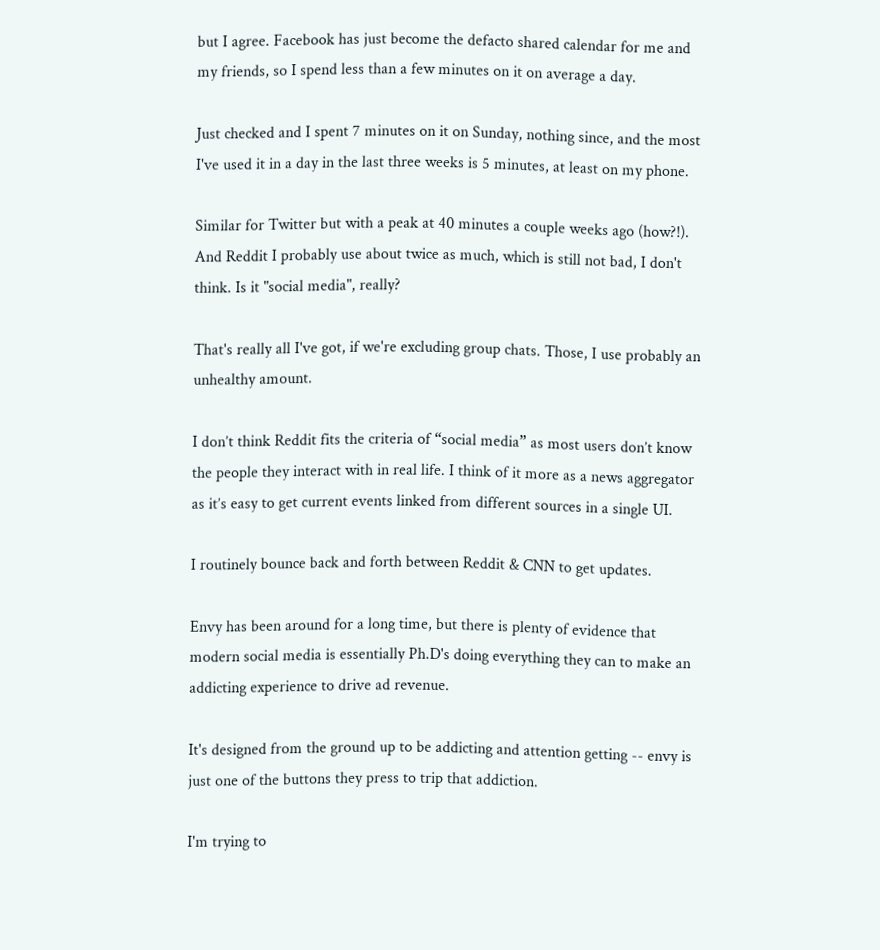but I agree. Facebook has just become the defacto shared calendar for me and my friends, so I spend less than a few minutes on it on average a day.

Just checked and I spent 7 minutes on it on Sunday, nothing since, and the most I've used it in a day in the last three weeks is 5 minutes, at least on my phone.

Similar for Twitter but with a peak at 40 minutes a couple weeks ago (how?!). And Reddit I probably use about twice as much, which is still not bad, I don't think. Is it "social media", really?

That's really all I've got, if we're excluding group chats. Those, I use probably an unhealthy amount.

I don’t think Reddit fits the criteria of “social media” as most users don’t know the people they interact with in real life. I think of it more as a news aggregator as it’s easy to get current events linked from different sources in a single UI.

I routinely bounce back and forth between Reddit & CNN to get updates.

Envy has been around for a long time, but there is plenty of evidence that modern social media is essentially Ph.D's doing everything they can to make an addicting experience to drive ad revenue.

It's designed from the ground up to be addicting and attention getting -- envy is just one of the buttons they press to trip that addiction.

I'm trying to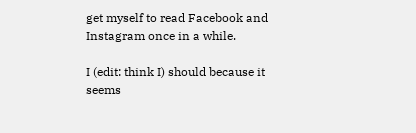get myself to read Facebook and Instagram once in a while.

I (edit: think I) should because it seems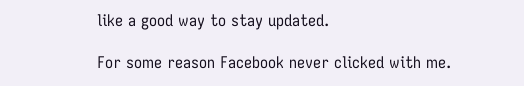like a good way to stay updated.

For some reason Facebook never clicked with me.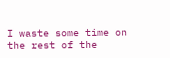I waste some time on the rest of the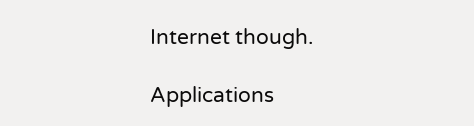Internet though.

Applications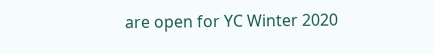are open for YC Winter 2020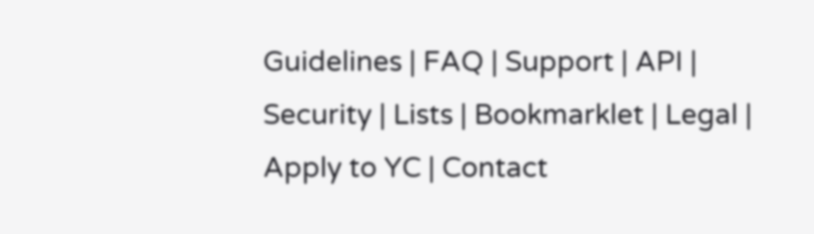Guidelines | FAQ | Support | API | Security | Lists | Bookmarklet | Legal | Apply to YC | Contact